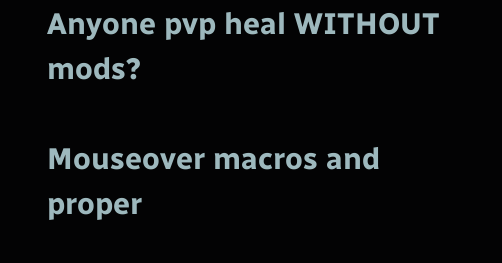Anyone pvp heal WITHOUT mods?

Mouseover macros and proper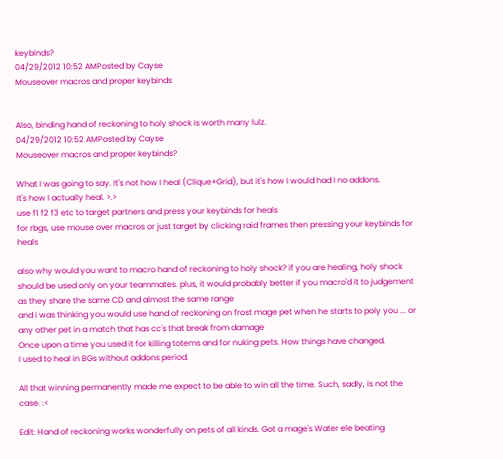keybinds?
04/29/2012 10:52 AMPosted by Cayse
Mouseover macros and proper keybinds


Also, binding hand of reckoning to holy shock is worth many lulz.
04/29/2012 10:52 AMPosted by Cayse
Mouseover macros and proper keybinds?

What I was going to say. It's not how I heal (Clique+Grid), but it's how I would had I no addons.
It's how I actually heal. >.>
use f1 f2 f3 etc to target partners and press your keybinds for heals
for rbgs, use mouse over macros or just target by clicking raid frames then pressing your keybinds for heals

also why would you want to macro hand of reckoning to holy shock? if you are healing, holy shock should be used only on your teammates. plus, it would probably better if you macro'd it to judgement as they share the same CD and almost the same range
and i was thinking you would use hand of reckoning on frost mage pet when he starts to poly you ... or any other pet in a match that has cc's that break from damage
Once upon a time you used it for killing totems and for nuking pets. How things have changed.
I used to heal in BGs without addons period.

All that winning permanently made me expect to be able to win all the time. Such, sadly, is not the case. :<

Edit: Hand of reckoning works wonderfully on pets of all kinds. Got a mage's Water ele beating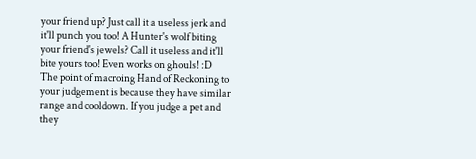your friend up? Just call it a useless jerk and it'll punch you too! A Hunter's wolf biting your friend's jewels? Call it useless and it'll bite yours too! Even works on ghouls! :D
The point of macroing Hand of Reckoning to your judgement is because they have similar range and cooldown. If you judge a pet and they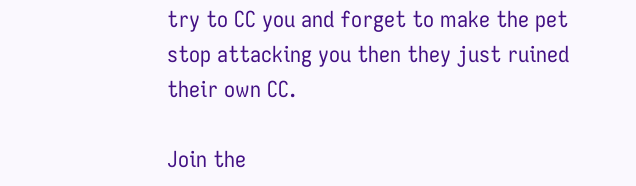try to CC you and forget to make the pet stop attacking you then they just ruined their own CC.

Join the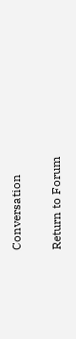Conversation

Return to Forum